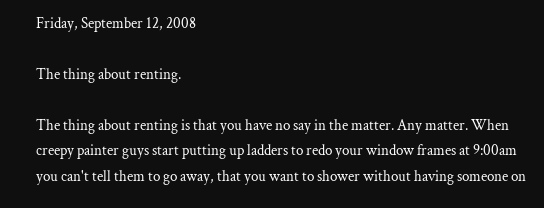Friday, September 12, 2008

The thing about renting.

The thing about renting is that you have no say in the matter. Any matter. When creepy painter guys start putting up ladders to redo your window frames at 9:00am you can't tell them to go away, that you want to shower without having someone on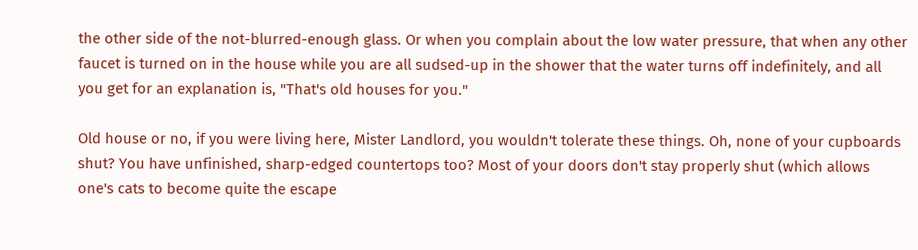the other side of the not-blurred-enough glass. Or when you complain about the low water pressure, that when any other faucet is turned on in the house while you are all sudsed-up in the shower that the water turns off indefinitely, and all you get for an explanation is, "That's old houses for you."

Old house or no, if you were living here, Mister Landlord, you wouldn't tolerate these things. Oh, none of your cupboards shut? You have unfinished, sharp-edged countertops too? Most of your doors don't stay properly shut (which allows one's cats to become quite the escape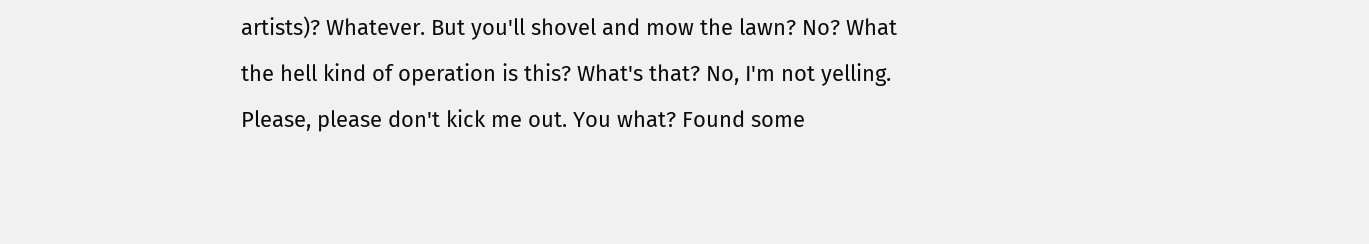artists)? Whatever. But you'll shovel and mow the lawn? No? What the hell kind of operation is this? What's that? No, I'm not yelling. Please, please don't kick me out. You what? Found some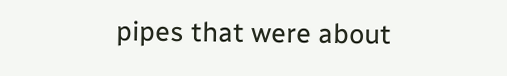pipes that were about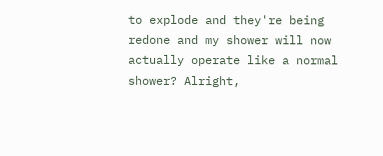to explode and they're being redone and my shower will now actually operate like a normal shower? Alright,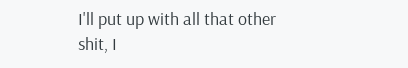I'll put up with all that other shit, I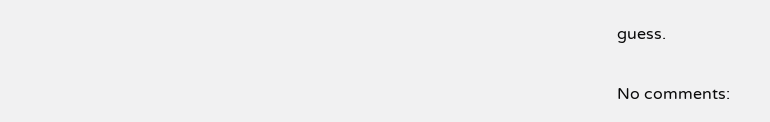guess.

No comments: